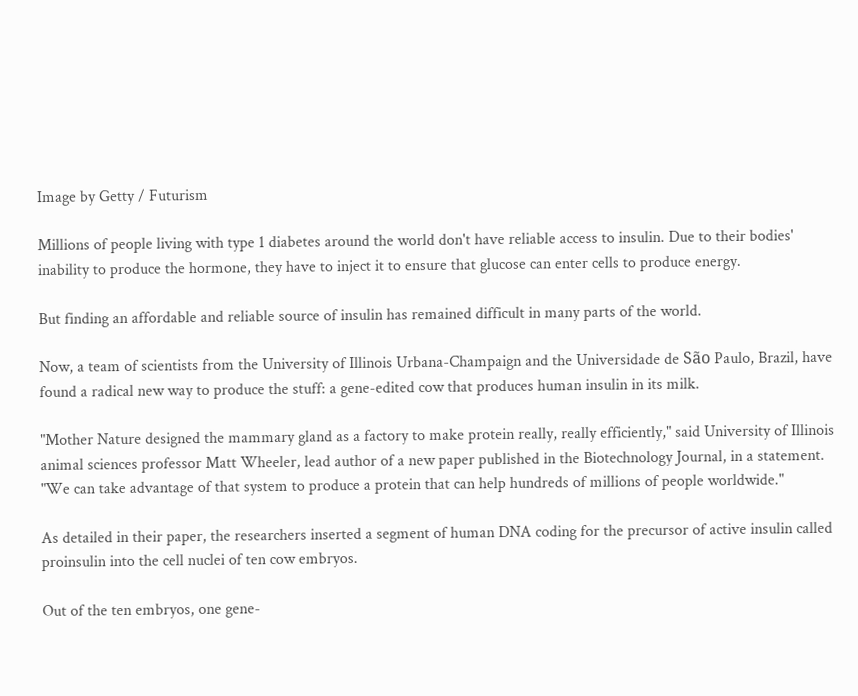Image by Getty / Futurism

Millions of people living with type 1 diabetes around the world don't have reliable access to insulin. Due to their bodies' inability to produce the hormone, they have to inject it to ensure that glucose can enter cells to produce energy.

But finding an affordable and reliable source of insulin has remained difficult in many parts of the world.

Now, a team of scientists from the University of Illinois Urbana-Champaign and the Universidade de São Paulo, Brazil, have found a radical new way to produce the stuff: a gene-edited cow that produces human insulin in its milk.

"Mother Nature designed the mammary gland as a factory to make protein really, really efficiently," said University of Illinois animal sciences professor Matt Wheeler, lead author of a new paper published in the Biotechnology Journal, in a statement. "We can take advantage of that system to produce a protein that can help hundreds of millions of people worldwide."

As detailed in their paper, the researchers inserted a segment of human DNA coding for the precursor of active insulin called proinsulin into the cell nuclei of ten cow embryos.

Out of the ten embryos, one gene-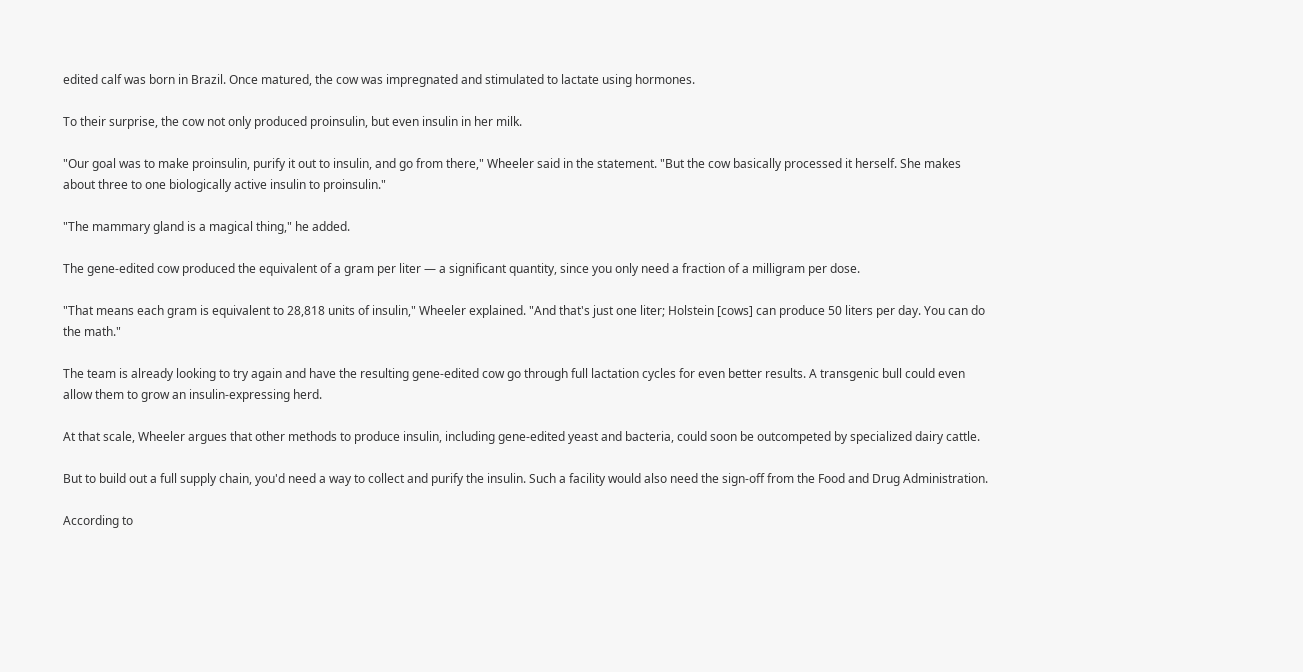edited calf was born in Brazil. Once matured, the cow was impregnated and stimulated to lactate using hormones.

To their surprise, the cow not only produced proinsulin, but even insulin in her milk.

"Our goal was to make proinsulin, purify it out to insulin, and go from there," Wheeler said in the statement. "But the cow basically processed it herself. She makes about three to one biologically active insulin to proinsulin."

"The mammary gland is a magical thing," he added.

The gene-edited cow produced the equivalent of a gram per liter — a significant quantity, since you only need a fraction of a milligram per dose.

"That means each gram is equivalent to 28,818 units of insulin," Wheeler explained. "And that's just one liter; Holstein [cows] can produce 50 liters per day. You can do the math."

The team is already looking to try again and have the resulting gene-edited cow go through full lactation cycles for even better results. A transgenic bull could even allow them to grow an insulin-expressing herd.

At that scale, Wheeler argues that other methods to produce insulin, including gene-edited yeast and bacteria, could soon be outcompeted by specialized dairy cattle.

But to build out a full supply chain, you'd need a way to collect and purify the insulin. Such a facility would also need the sign-off from the Food and Drug Administration.

According to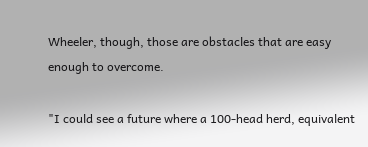Wheeler, though, those are obstacles that are easy enough to overcome.

"I could see a future where a 100-head herd, equivalent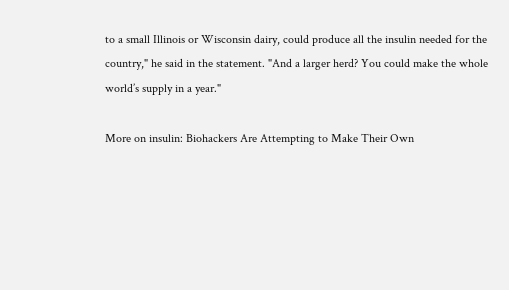to a small Illinois or Wisconsin dairy, could produce all the insulin needed for the country," he said in the statement. "And a larger herd? You could make the whole world’s supply in a year."

More on insulin: Biohackers Are Attempting to Make Their Own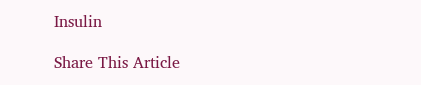Insulin

Share This Article